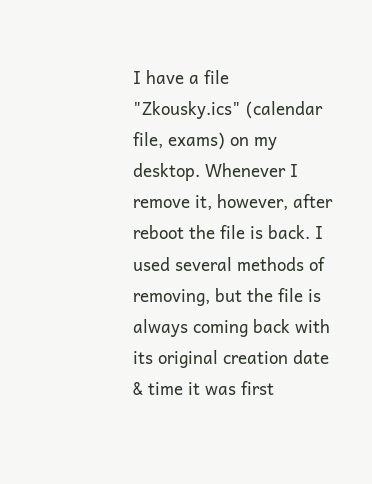I have a file "Zkousky.ics" (calendar file, exams) on my desktop. Whenever I remove it, however, after reboot the file is back. I used several methods of removing, but the file is always coming back with its original creation date & time it was first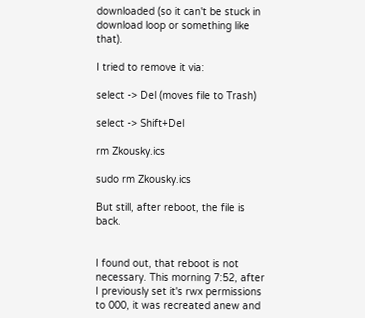downloaded (so it can't be stuck in download loop or something like that).

I tried to remove it via:

select -> Del (moves file to Trash)

select -> Shift+Del

rm Zkousky.ics

sudo rm Zkousky.ics

But still, after reboot, the file is back.


I found out, that reboot is not necessary. This morning 7:52, after I previously set it's rwx permissions to 000, it was recreated anew and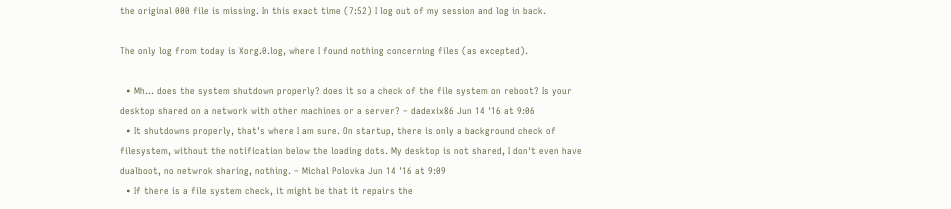the original 000 file is missing. In this exact time (7:52) I log out of my session and log in back.

The only log from today is Xorg.0.log, where I found nothing concerning files (as excepted).

  • Mh... does the system shutdown properly? does it so a check of the file system on reboot? Is your desktop shared on a network with other machines or a server? – dadexix86 Jun 14 '16 at 9:06
  • It shutdowns properly, that's where I am sure. On startup, there is only a background check of filesystem, without the notification below the loading dots. My desktop is not shared, I don't even have dualboot, no netwrok sharing, nothing. – Michal Polovka Jun 14 '16 at 9:09
  • If there is a file system check, it might be that it repairs the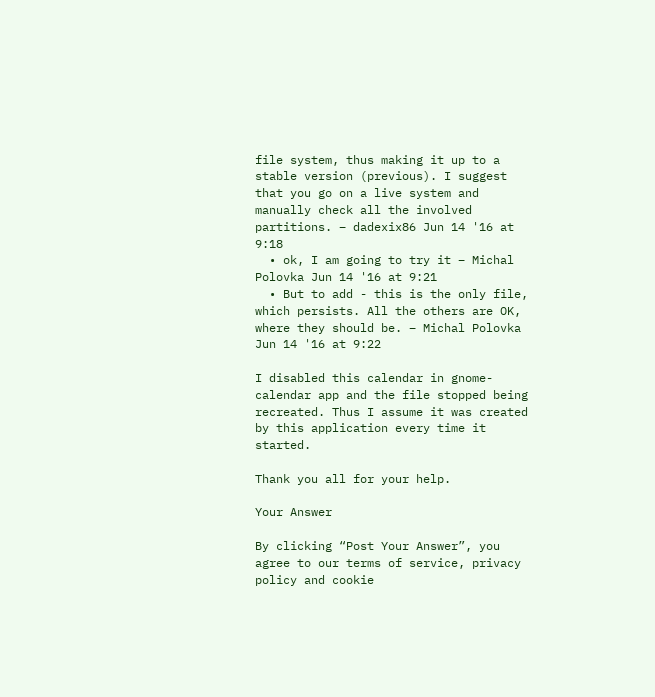file system, thus making it up to a stable version (previous). I suggest that you go on a live system and manually check all the involved partitions. – dadexix86 Jun 14 '16 at 9:18
  • ok, I am going to try it – Michal Polovka Jun 14 '16 at 9:21
  • But to add - this is the only file, which persists. All the others are OK, where they should be. – Michal Polovka Jun 14 '16 at 9:22

I disabled this calendar in gnome-calendar app and the file stopped being recreated. Thus I assume it was created by this application every time it started.

Thank you all for your help.

Your Answer

By clicking “Post Your Answer”, you agree to our terms of service, privacy policy and cookie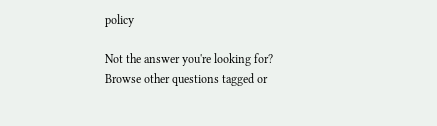policy

Not the answer you're looking for? Browse other questions tagged or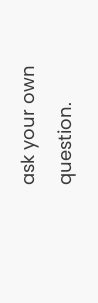ask your own question.